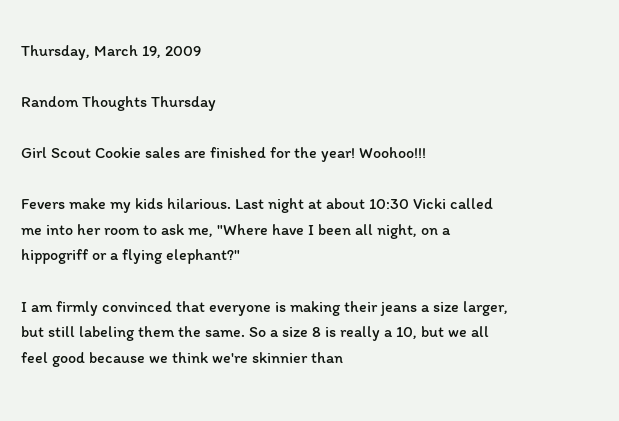Thursday, March 19, 2009

Random Thoughts Thursday

Girl Scout Cookie sales are finished for the year! Woohoo!!!

Fevers make my kids hilarious. Last night at about 10:30 Vicki called me into her room to ask me, "Where have I been all night, on a hippogriff or a flying elephant?"

I am firmly convinced that everyone is making their jeans a size larger, but still labeling them the same. So a size 8 is really a 10, but we all feel good because we think we're skinnier than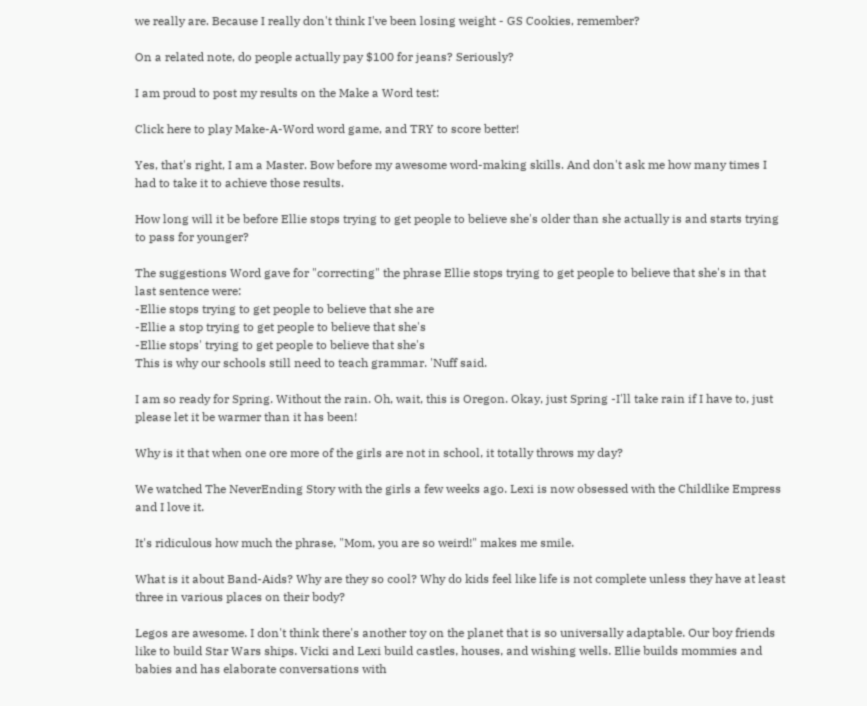we really are. Because I really don't think I've been losing weight - GS Cookies, remember?

On a related note, do people actually pay $100 for jeans? Seriously?

I am proud to post my results on the Make a Word test:

Click here to play Make-A-Word word game, and TRY to score better!

Yes, that's right, I am a Master. Bow before my awesome word-making skills. And don't ask me how many times I had to take it to achieve those results.

How long will it be before Ellie stops trying to get people to believe she's older than she actually is and starts trying to pass for younger?

The suggestions Word gave for "correcting" the phrase Ellie stops trying to get people to believe that she's in that last sentence were:
-Ellie stops trying to get people to believe that she are
-Ellie a stop trying to get people to believe that she's
-Ellie stops' trying to get people to believe that she's
This is why our schools still need to teach grammar. 'Nuff said.

I am so ready for Spring. Without the rain. Oh, wait, this is Oregon. Okay, just Spring -I'll take rain if I have to, just please let it be warmer than it has been!

Why is it that when one ore more of the girls are not in school, it totally throws my day?

We watched The NeverEnding Story with the girls a few weeks ago. Lexi is now obsessed with the Childlike Empress and I love it.

It's ridiculous how much the phrase, "Mom, you are so weird!" makes me smile.

What is it about Band-Aids? Why are they so cool? Why do kids feel like life is not complete unless they have at least three in various places on their body?

Legos are awesome. I don't think there's another toy on the planet that is so universally adaptable. Our boy friends like to build Star Wars ships. Vicki and Lexi build castles, houses, and wishing wells. Ellie builds mommies and babies and has elaborate conversations with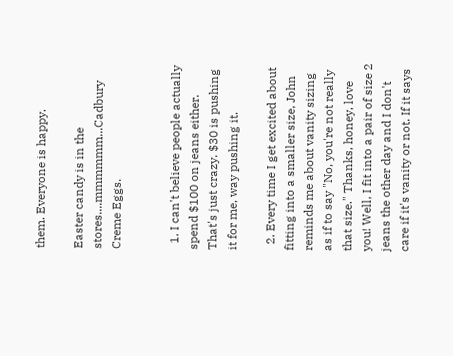them. Everyone is happy.

Easter candy is in the stores....mmmmmm...Cadbury Creme Eggs.


  1. I can't believe people actually spend $100 on jeans either. That's just crazy. $30 is pushing it for me, way pushing it.

  2. Every time I get excited about fitting into a smaller size, John reminds me about vanity sizing as if to say "No, you're not really that size." Thanks, honey, love you! Well, I fit into a pair of size 2 jeans the other day and I don't care if it's vanity or not. If it says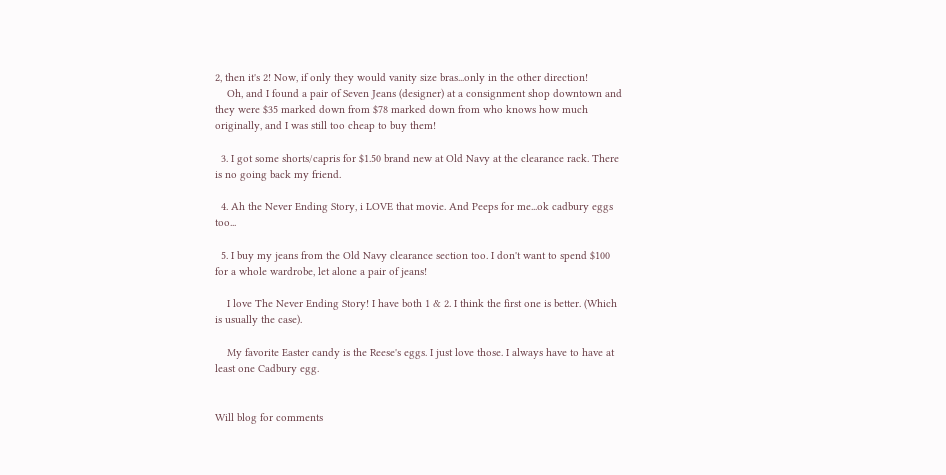2, then it's 2! Now, if only they would vanity size bras...only in the other direction!
    Oh, and I found a pair of Seven Jeans (designer) at a consignment shop downtown and they were $35 marked down from $78 marked down from who knows how much originally, and I was still too cheap to buy them!

  3. I got some shorts/capris for $1.50 brand new at Old Navy at the clearance rack. There is no going back my friend.

  4. Ah the Never Ending Story, i LOVE that movie. And Peeps for me...ok cadbury eggs too...

  5. I buy my jeans from the Old Navy clearance section too. I don't want to spend $100 for a whole wardrobe, let alone a pair of jeans!

    I love The Never Ending Story! I have both 1 & 2. I think the first one is better. (Which is usually the case).

    My favorite Easter candy is the Reese's eggs. I just love those. I always have to have at least one Cadbury egg.


Will blog for comments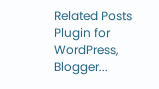Related Posts Plugin for WordPress, Blogger...